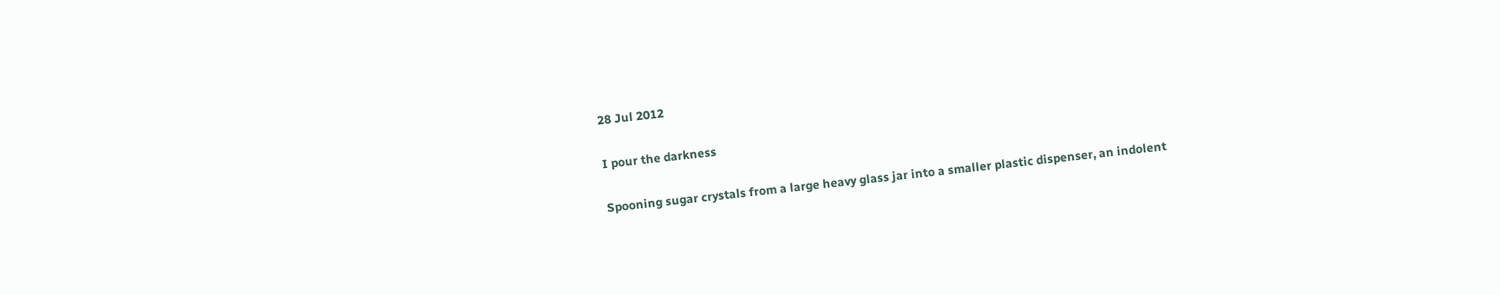28 Jul 2012

I pour the darkness

Spooning sugar crystals from a large heavy glass jar into a smaller plastic dispenser, an indolent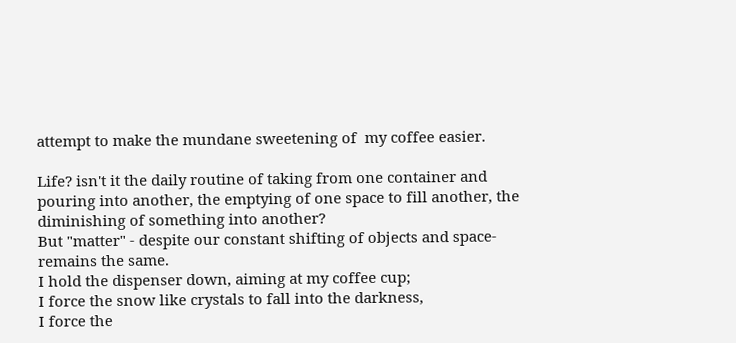attempt to make the mundane sweetening of  my coffee easier.

Life? isn't it the daily routine of taking from one container and pouring into another, the emptying of one space to fill another, the diminishing of something into another?
But "matter" - despite our constant shifting of objects and space- remains the same.
I hold the dispenser down, aiming at my coffee cup;
I force the snow like crystals to fall into the darkness,
I force the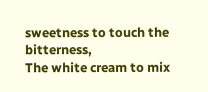sweetness to touch the bitterness,
The white cream to mix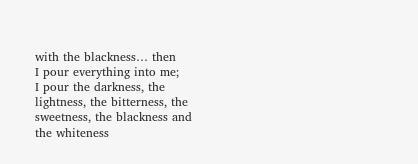with the blackness… then
I pour everything into me;
I pour the darkness, the lightness, the bitterness, the sweetness, the blackness and the whiteness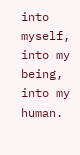into myself,
into my being,
into my human.